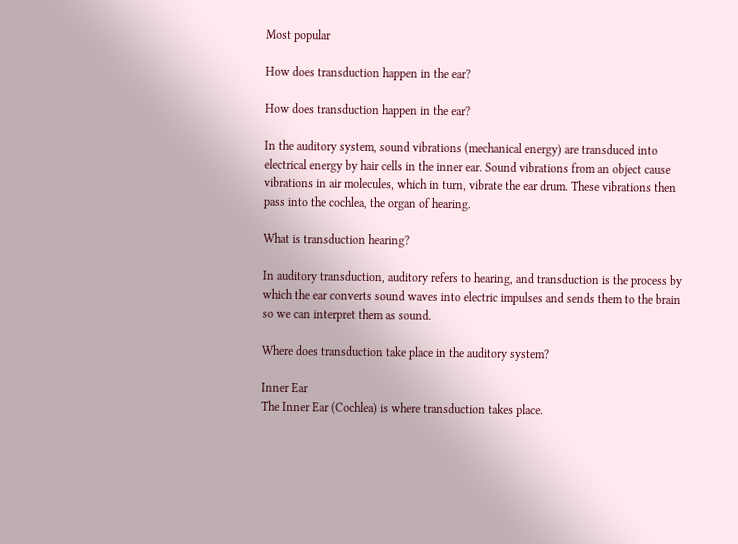Most popular

How does transduction happen in the ear?

How does transduction happen in the ear?

In the auditory system, sound vibrations (mechanical energy) are transduced into electrical energy by hair cells in the inner ear. Sound vibrations from an object cause vibrations in air molecules, which in turn, vibrate the ear drum. These vibrations then pass into the cochlea, the organ of hearing.

What is transduction hearing?

In auditory transduction, auditory refers to hearing, and transduction is the process by which the ear converts sound waves into electric impulses and sends them to the brain so we can interpret them as sound.

Where does transduction take place in the auditory system?

Inner Ear
The Inner Ear (Cochlea) is where transduction takes place.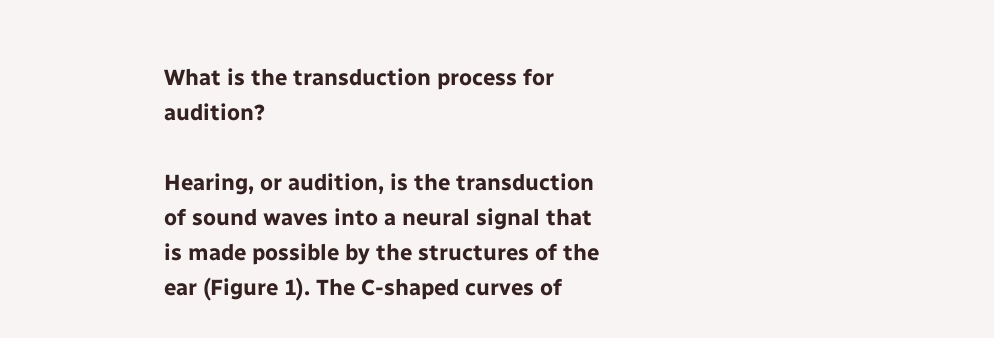What is the transduction process for audition?

Hearing, or audition, is the transduction of sound waves into a neural signal that is made possible by the structures of the ear (Figure 1). The C-shaped curves of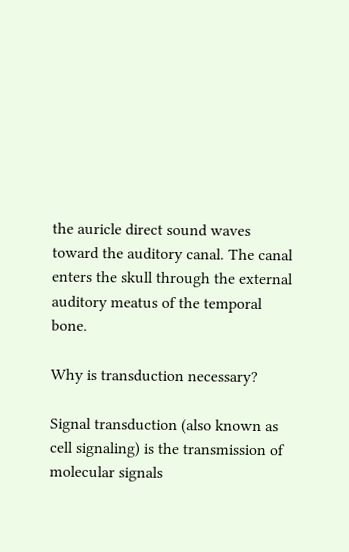the auricle direct sound waves toward the auditory canal. The canal enters the skull through the external auditory meatus of the temporal bone.

Why is transduction necessary?

Signal transduction (also known as cell signaling) is the transmission of molecular signals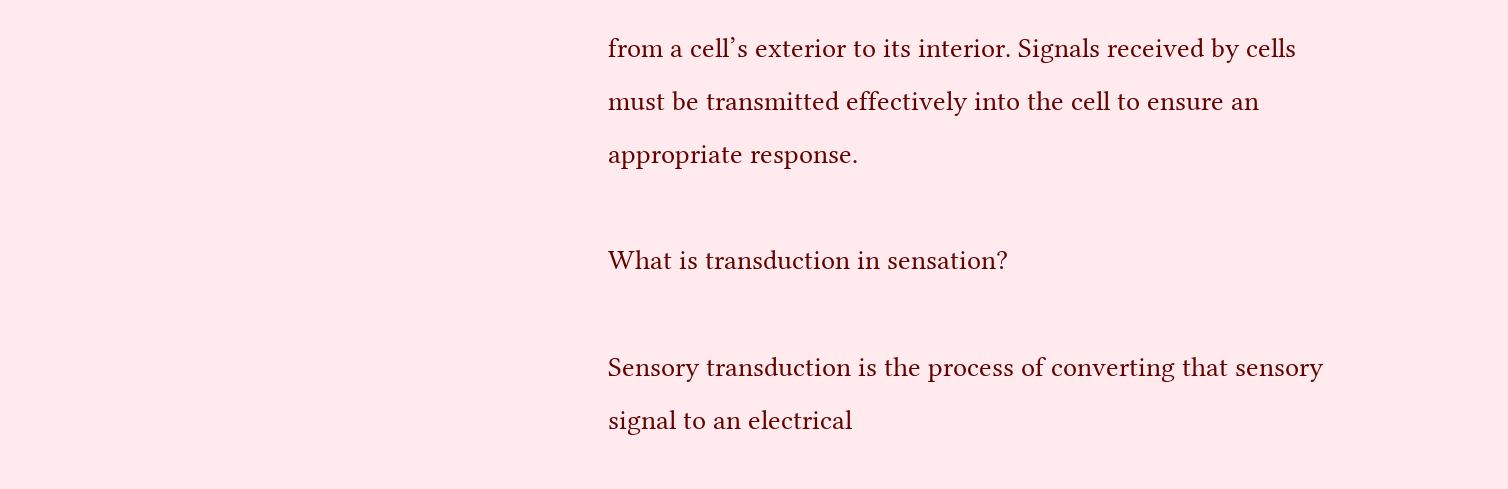from a cell’s exterior to its interior. Signals received by cells must be transmitted effectively into the cell to ensure an appropriate response.

What is transduction in sensation?

Sensory transduction is the process of converting that sensory signal to an electrical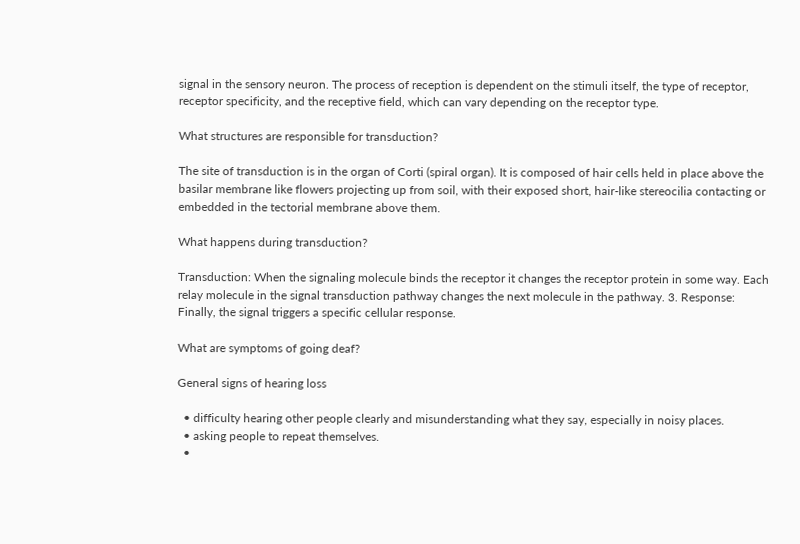signal in the sensory neuron. The process of reception is dependent on the stimuli itself, the type of receptor, receptor specificity, and the receptive field, which can vary depending on the receptor type.

What structures are responsible for transduction?

The site of transduction is in the organ of Corti (spiral organ). It is composed of hair cells held in place above the basilar membrane like flowers projecting up from soil, with their exposed short, hair-like stereocilia contacting or embedded in the tectorial membrane above them.

What happens during transduction?

Transduction: When the signaling molecule binds the receptor it changes the receptor protein in some way. Each relay molecule in the signal transduction pathway changes the next molecule in the pathway. 3. Response: Finally, the signal triggers a specific cellular response.

What are symptoms of going deaf?

General signs of hearing loss

  • difficulty hearing other people clearly and misunderstanding what they say, especially in noisy places.
  • asking people to repeat themselves.
  •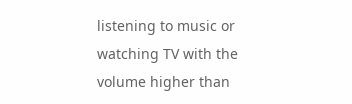listening to music or watching TV with the volume higher than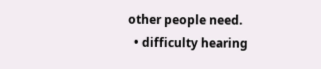other people need.
  • difficulty hearing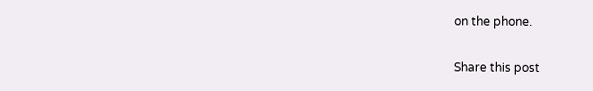on the phone.

Share this post